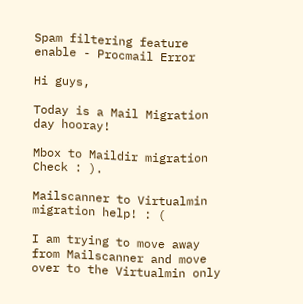Spam filtering feature enable - Procmail Error

Hi guys,

Today is a Mail Migration day hooray!

Mbox to Maildir migration Check : ).

Mailscanner to Virtualmin migration help! : (

I am trying to move away from Mailscanner and move over to the Virtualmin only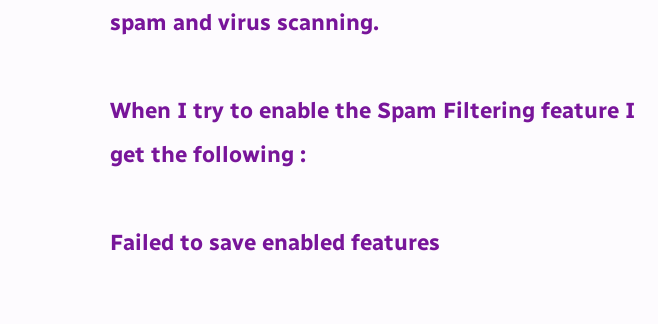spam and virus scanning.

When I try to enable the Spam Filtering feature I get the following :

Failed to save enabled features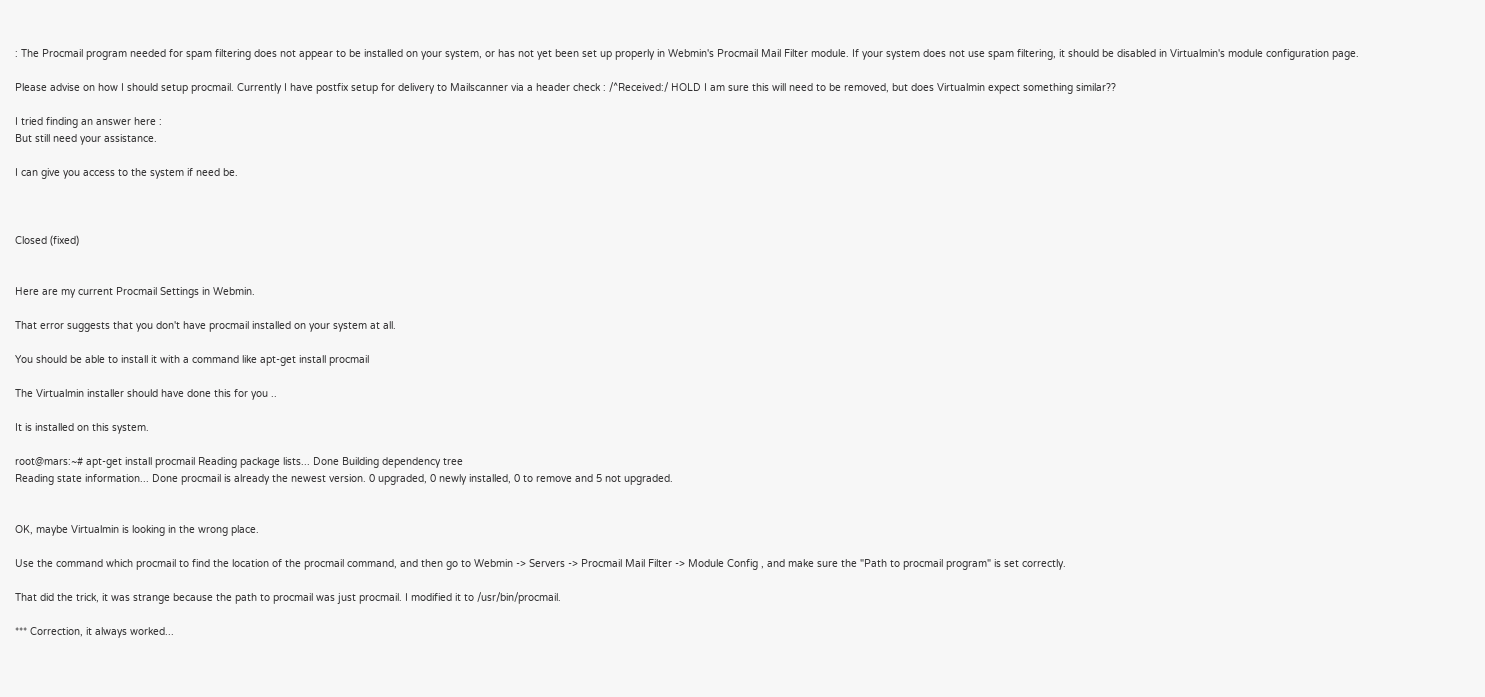: The Procmail program needed for spam filtering does not appear to be installed on your system, or has not yet been set up properly in Webmin's Procmail Mail Filter module. If your system does not use spam filtering, it should be disabled in Virtualmin's module configuration page.

Please advise on how I should setup procmail. Currently I have postfix setup for delivery to Mailscanner via a header check : /^Received:/ HOLD I am sure this will need to be removed, but does Virtualmin expect something similar??

I tried finding an answer here :
But still need your assistance.

I can give you access to the system if need be.



Closed (fixed)


Here are my current Procmail Settings in Webmin.

That error suggests that you don't have procmail installed on your system at all.

You should be able to install it with a command like apt-get install procmail

The Virtualmin installer should have done this for you ..

It is installed on this system.

root@mars:~# apt-get install procmail Reading package lists... Done Building dependency tree
Reading state information... Done procmail is already the newest version. 0 upgraded, 0 newly installed, 0 to remove and 5 not upgraded.


OK, maybe Virtualmin is looking in the wrong place.

Use the command which procmail to find the location of the procmail command, and then go to Webmin -> Servers -> Procmail Mail Filter -> Module Config , and make sure the "Path to procmail program" is set correctly.

That did the trick, it was strange because the path to procmail was just procmail. I modified it to /usr/bin/procmail.

*** Correction, it always worked...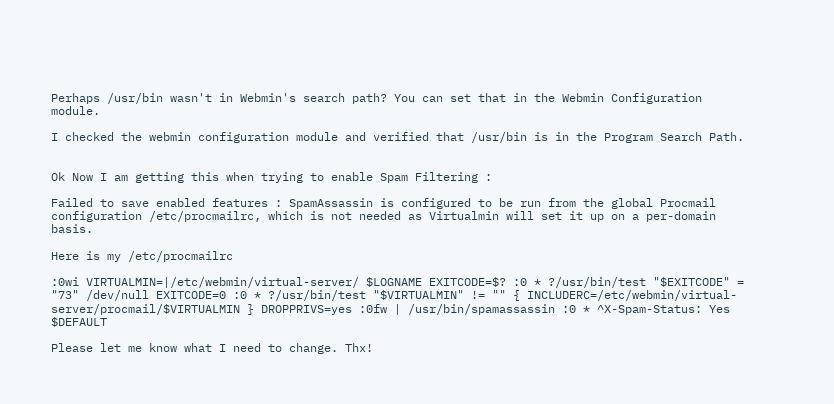Perhaps /usr/bin wasn't in Webmin's search path? You can set that in the Webmin Configuration module.

I checked the webmin configuration module and verified that /usr/bin is in the Program Search Path.


Ok Now I am getting this when trying to enable Spam Filtering :

Failed to save enabled features : SpamAssassin is configured to be run from the global Procmail configuration /etc/procmailrc, which is not needed as Virtualmin will set it up on a per-domain basis.

Here is my /etc/procmailrc

:0wi VIRTUALMIN=|/etc/webmin/virtual-server/ $LOGNAME EXITCODE=$? :0 * ?/usr/bin/test "$EXITCODE" = "73" /dev/null EXITCODE=0 :0 * ?/usr/bin/test "$VIRTUALMIN" != "" { INCLUDERC=/etc/webmin/virtual-server/procmail/$VIRTUALMIN } DROPPRIVS=yes :0fw | /usr/bin/spamassassin :0 * ^X-Spam-Status: Yes $DEFAULT

Please let me know what I need to change. Thx!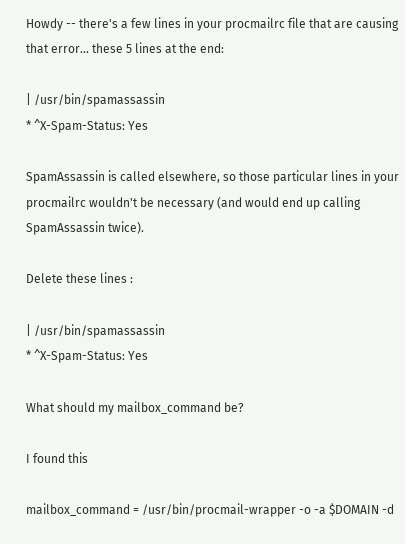Howdy -- there's a few lines in your procmailrc file that are causing that error... these 5 lines at the end:

| /usr/bin/spamassassin
* ^X-Spam-Status: Yes

SpamAssassin is called elsewhere, so those particular lines in your procmailrc wouldn't be necessary (and would end up calling SpamAssassin twice).

Delete these lines :

| /usr/bin/spamassassin
* ^X-Spam-Status: Yes

What should my mailbox_command be?

I found this

mailbox_command = /usr/bin/procmail-wrapper -o -a $DOMAIN -d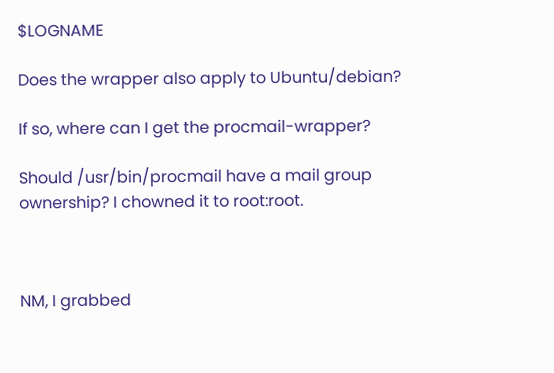$LOGNAME

Does the wrapper also apply to Ubuntu/debian?

If so, where can I get the procmail-wrapper?

Should /usr/bin/procmail have a mail group ownership? I chowned it to root:root.



NM, I grabbed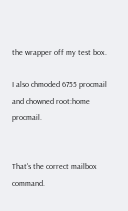the wrapper off my test box.

I also chmoded 6755 procmail and chowned root:home procmail.


That's the correct mailbox command.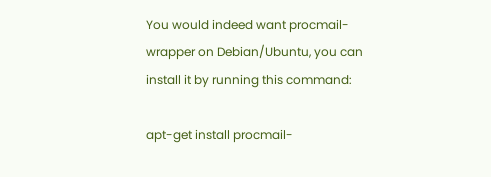You would indeed want procmail-wrapper on Debian/Ubuntu, you can install it by running this command:

apt-get install procmail-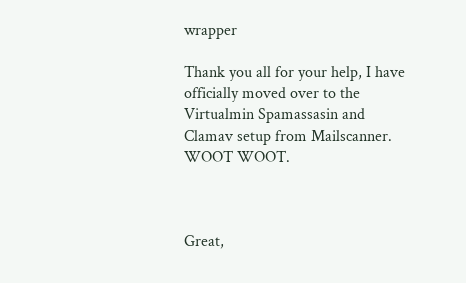wrapper

Thank you all for your help, I have officially moved over to the Virtualmin Spamassasin and Clamav setup from Mailscanner. WOOT WOOT.



Great,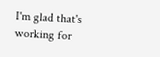I'm glad that's working for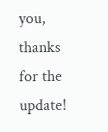you, thanks for the update!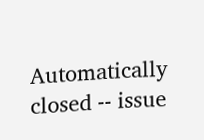Automatically closed -- issue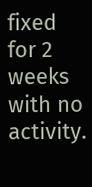fixed for 2 weeks with no activity.